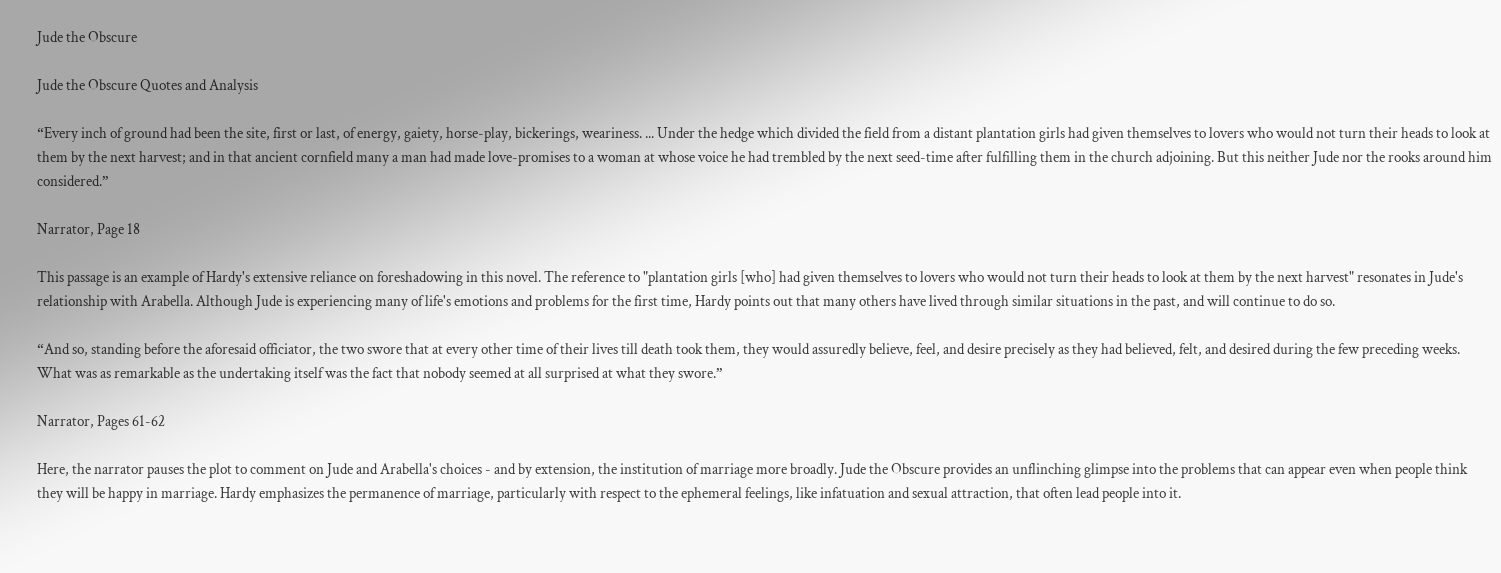Jude the Obscure

Jude the Obscure Quotes and Analysis

“Every inch of ground had been the site, first or last, of energy, gaiety, horse-play, bickerings, weariness. ... Under the hedge which divided the field from a distant plantation girls had given themselves to lovers who would not turn their heads to look at them by the next harvest; and in that ancient cornfield many a man had made love-promises to a woman at whose voice he had trembled by the next seed-time after fulfilling them in the church adjoining. But this neither Jude nor the rooks around him considered.”

Narrator, Page 18

This passage is an example of Hardy's extensive reliance on foreshadowing in this novel. The reference to "plantation girls [who] had given themselves to lovers who would not turn their heads to look at them by the next harvest" resonates in Jude's relationship with Arabella. Although Jude is experiencing many of life's emotions and problems for the first time, Hardy points out that many others have lived through similar situations in the past, and will continue to do so.

“And so, standing before the aforesaid officiator, the two swore that at every other time of their lives till death took them, they would assuredly believe, feel, and desire precisely as they had believed, felt, and desired during the few preceding weeks. What was as remarkable as the undertaking itself was the fact that nobody seemed at all surprised at what they swore.”

Narrator, Pages 61-62

Here, the narrator pauses the plot to comment on Jude and Arabella's choices - and by extension, the institution of marriage more broadly. Jude the Obscure provides an unflinching glimpse into the problems that can appear even when people think they will be happy in marriage. Hardy emphasizes the permanence of marriage, particularly with respect to the ephemeral feelings, like infatuation and sexual attraction, that often lead people into it.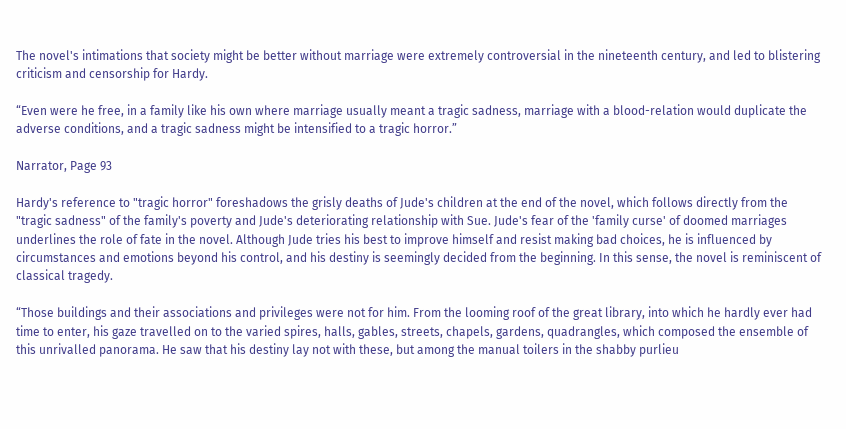The novel's intimations that society might be better without marriage were extremely controversial in the nineteenth century, and led to blistering criticism and censorship for Hardy.

“Even were he free, in a family like his own where marriage usually meant a tragic sadness, marriage with a blood-relation would duplicate the adverse conditions, and a tragic sadness might be intensified to a tragic horror.”

Narrator, Page 93

Hardy's reference to "tragic horror" foreshadows the grisly deaths of Jude's children at the end of the novel, which follows directly from the "tragic sadness" of the family's poverty and Jude's deteriorating relationship with Sue. Jude's fear of the 'family curse' of doomed marriages underlines the role of fate in the novel. Although Jude tries his best to improve himself and resist making bad choices, he is influenced by circumstances and emotions beyond his control, and his destiny is seemingly decided from the beginning. In this sense, the novel is reminiscent of classical tragedy.

“Those buildings and their associations and privileges were not for him. From the looming roof of the great library, into which he hardly ever had time to enter, his gaze travelled on to the varied spires, halls, gables, streets, chapels, gardens, quadrangles, which composed the ensemble of this unrivalled panorama. He saw that his destiny lay not with these, but among the manual toilers in the shabby purlieu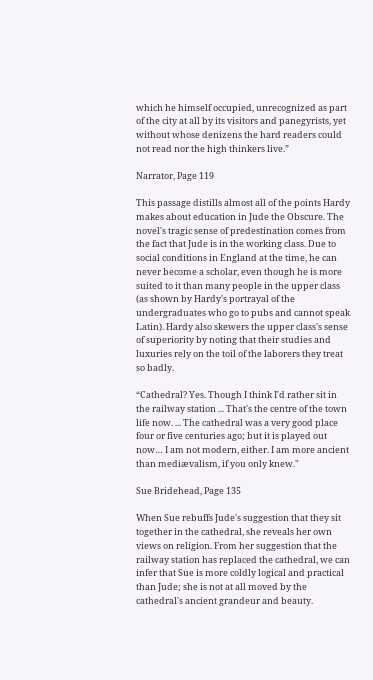which he himself occupied, unrecognized as part of the city at all by its visitors and panegyrists, yet without whose denizens the hard readers could not read nor the high thinkers live.”

Narrator, Page 119

This passage distills almost all of the points Hardy makes about education in Jude the Obscure. The novel's tragic sense of predestination comes from the fact that Jude is in the working class. Due to social conditions in England at the time, he can never become a scholar, even though he is more suited to it than many people in the upper class (as shown by Hardy's portrayal of the undergraduates who go to pubs and cannot speak Latin). Hardy also skewers the upper class's sense of superiority by noting that their studies and luxuries rely on the toil of the laborers they treat so badly.

“Cathedral? Yes. Though I think I'd rather sit in the railway station ... That's the centre of the town life now. ... The cathedral was a very good place four or five centuries ago; but it is played out now… I am not modern, either. I am more ancient than mediævalism, if you only knew."

Sue Bridehead, Page 135

When Sue rebuffs Jude's suggestion that they sit together in the cathedral, she reveals her own views on religion. From her suggestion that the railway station has replaced the cathedral, we can infer that Sue is more coldly logical and practical than Jude; she is not at all moved by the cathedral's ancient grandeur and beauty.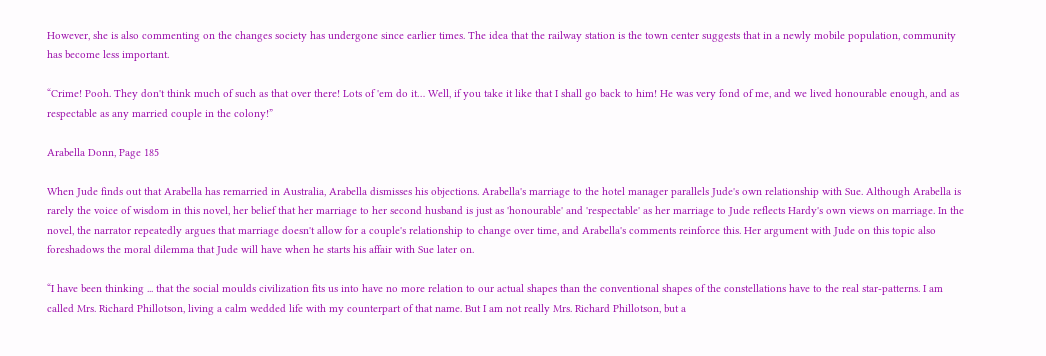However, she is also commenting on the changes society has undergone since earlier times. The idea that the railway station is the town center suggests that in a newly mobile population, community has become less important.

“Crime! Pooh. They don't think much of such as that over there! Lots of 'em do it… Well, if you take it like that I shall go back to him! He was very fond of me, and we lived honourable enough, and as respectable as any married couple in the colony!”

Arabella Donn, Page 185

When Jude finds out that Arabella has remarried in Australia, Arabella dismisses his objections. Arabella's marriage to the hotel manager parallels Jude's own relationship with Sue. Although Arabella is rarely the voice of wisdom in this novel, her belief that her marriage to her second husband is just as 'honourable' and 'respectable' as her marriage to Jude reflects Hardy's own views on marriage. In the novel, the narrator repeatedly argues that marriage doesn't allow for a couple's relationship to change over time, and Arabella's comments reinforce this. Her argument with Jude on this topic also foreshadows the moral dilemma that Jude will have when he starts his affair with Sue later on.

“I have been thinking ... that the social moulds civilization fits us into have no more relation to our actual shapes than the conventional shapes of the constellations have to the real star-patterns. I am called Mrs. Richard Phillotson, living a calm wedded life with my counterpart of that name. But I am not really Mrs. Richard Phillotson, but a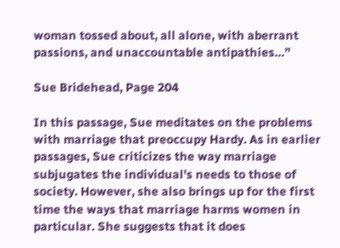woman tossed about, all alone, with aberrant passions, and unaccountable antipathies…”

Sue Bridehead, Page 204

In this passage, Sue meditates on the problems with marriage that preoccupy Hardy. As in earlier passages, Sue criticizes the way marriage subjugates the individual's needs to those of society. However, she also brings up for the first time the ways that marriage harms women in particular. She suggests that it does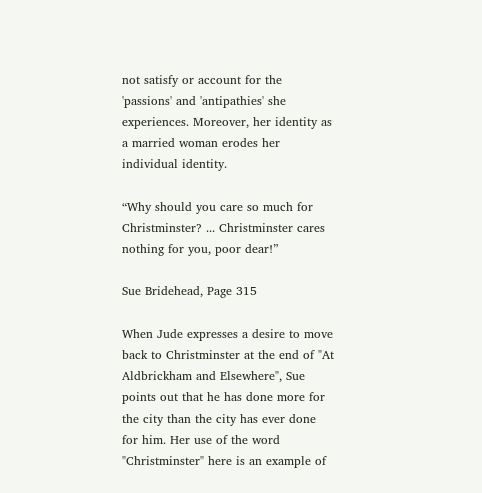not satisfy or account for the 'passions' and 'antipathies' she experiences. Moreover, her identity as a married woman erodes her individual identity.

“Why should you care so much for Christminster? ... Christminster cares nothing for you, poor dear!”

Sue Bridehead, Page 315

When Jude expresses a desire to move back to Christminster at the end of "At Aldbrickham and Elsewhere", Sue points out that he has done more for the city than the city has ever done for him. Her use of the word "Christminster" here is an example of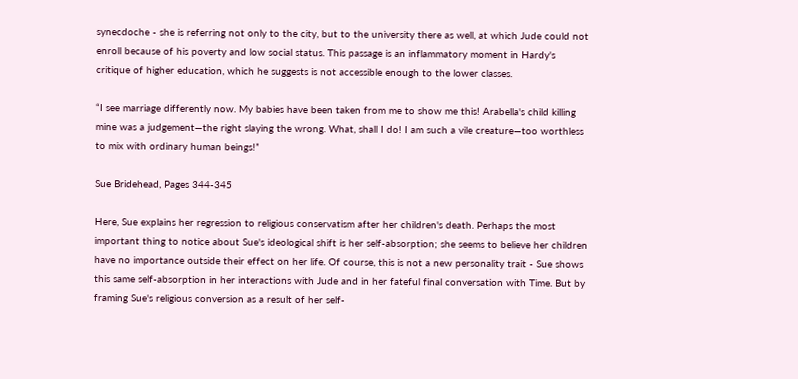synecdoche - she is referring not only to the city, but to the university there as well, at which Jude could not enroll because of his poverty and low social status. This passage is an inflammatory moment in Hardy's critique of higher education, which he suggests is not accessible enough to the lower classes.

“I see marriage differently now. My babies have been taken from me to show me this! Arabella's child killing mine was a judgement—the right slaying the wrong. What, shall I do! I am such a vile creature—too worthless to mix with ordinary human beings!”

Sue Bridehead, Pages 344-345

Here, Sue explains her regression to religious conservatism after her children's death. Perhaps the most important thing to notice about Sue's ideological shift is her self-absorption; she seems to believe her children have no importance outside their effect on her life. Of course, this is not a new personality trait - Sue shows this same self-absorption in her interactions with Jude and in her fateful final conversation with Time. But by framing Sue's religious conversion as a result of her self-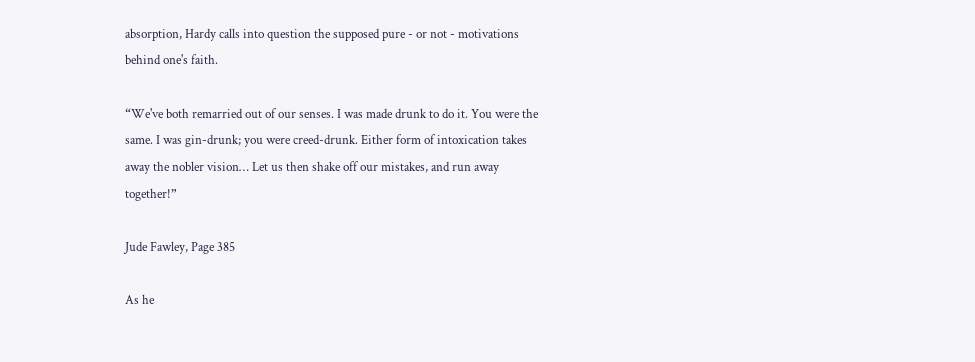absorption, Hardy calls into question the supposed pure - or not - motivations behind one's faith.

“We've both remarried out of our senses. I was made drunk to do it. You were the same. I was gin-drunk; you were creed-drunk. Either form of intoxication takes away the nobler vision… Let us then shake off our mistakes, and run away together!”

Jude Fawley, Page 385

As he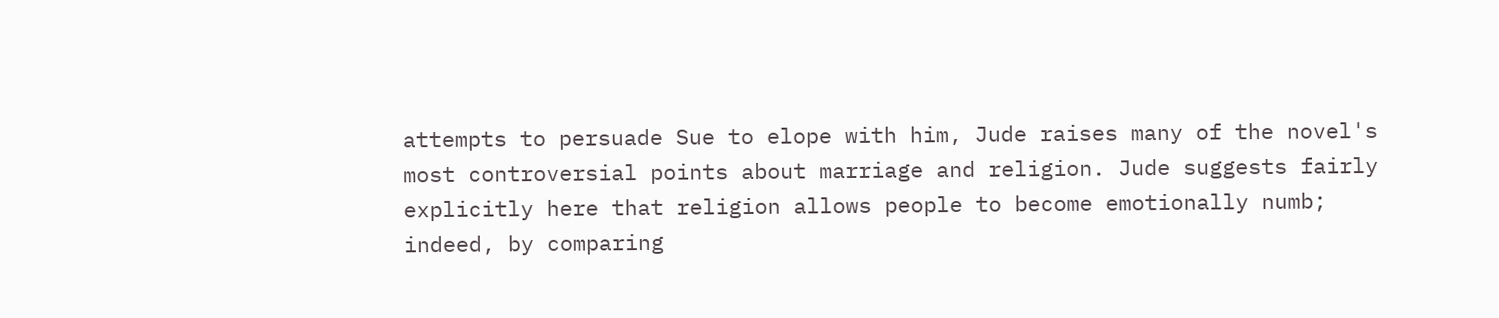attempts to persuade Sue to elope with him, Jude raises many of the novel's most controversial points about marriage and religion. Jude suggests fairly explicitly here that religion allows people to become emotionally numb; indeed, by comparing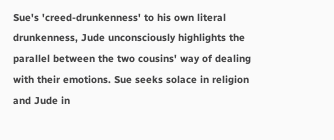Sue's 'creed-drunkenness' to his own literal drunkenness, Jude unconsciously highlights the parallel between the two cousins' way of dealing with their emotions. Sue seeks solace in religion and Jude in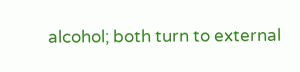alcohol; both turn to external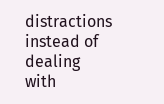distractions instead of dealing with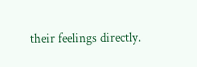their feelings directly.